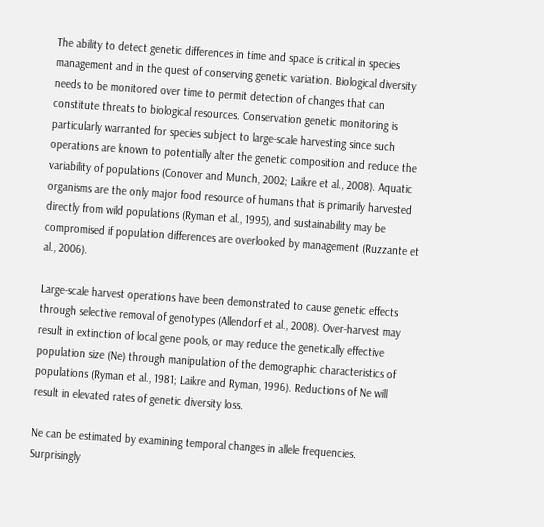The ability to detect genetic differences in time and space is critical in species management and in the quest of conserving genetic variation. Biological diversity needs to be monitored over time to permit detection of changes that can constitute threats to biological resources. Conservation genetic monitoring is particularly warranted for species subject to large-scale harvesting since such operations are known to potentially alter the genetic composition and reduce the variability of populations (Conover and Munch, 2002; Laikre et al., 2008). Aquatic organisms are the only major food resource of humans that is primarily harvested directly from wild populations (Ryman et al., 1995), and sustainability may be compromised if population differences are overlooked by management (Ruzzante et al., 2006).

Large-scale harvest operations have been demonstrated to cause genetic effects through selective removal of genotypes (Allendorf et al., 2008). Over-harvest may result in extinction of local gene pools, or may reduce the genetically effective population size (Ne) through manipulation of the demographic characteristics of populations (Ryman et al., 1981; Laikre and Ryman, 1996). Reductions of Ne will result in elevated rates of genetic diversity loss.

Ne can be estimated by examining temporal changes in allele frequencies. Surprisingly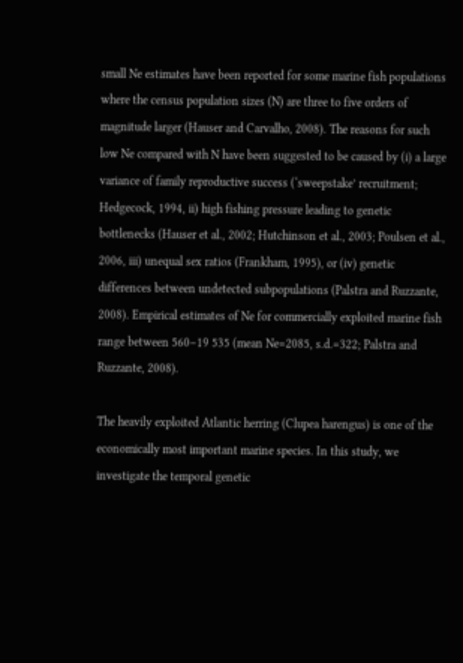small Ne estimates have been reported for some marine fish populations where the census population sizes (N) are three to five orders of magnitude larger (Hauser and Carvalho, 2008). The reasons for such low Ne compared with N have been suggested to be caused by (i) a large variance of family reproductive success (‘sweepstake’ recruitment; Hedgecock, 1994, ii) high fishing pressure leading to genetic bottlenecks (Hauser et al., 2002; Hutchinson et al., 2003; Poulsen et al., 2006, iii) unequal sex ratios (Frankham, 1995), or (iv) genetic differences between undetected subpopulations (Palstra and Ruzzante, 2008). Empirical estimates of Ne for commercially exploited marine fish range between 560–19 535 (mean Ne=2085, s.d.=322; Palstra and Ruzzante, 2008).

The heavily exploited Atlantic herring (Clupea harengus) is one of the economically most important marine species. In this study, we investigate the temporal genetic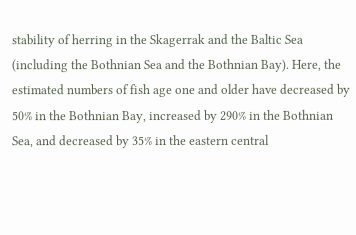stability of herring in the Skagerrak and the Baltic Sea (including the Bothnian Sea and the Bothnian Bay). Here, the estimated numbers of fish age one and older have decreased by 50% in the Bothnian Bay, increased by 290% in the Bothnian Sea, and decreased by 35% in the eastern central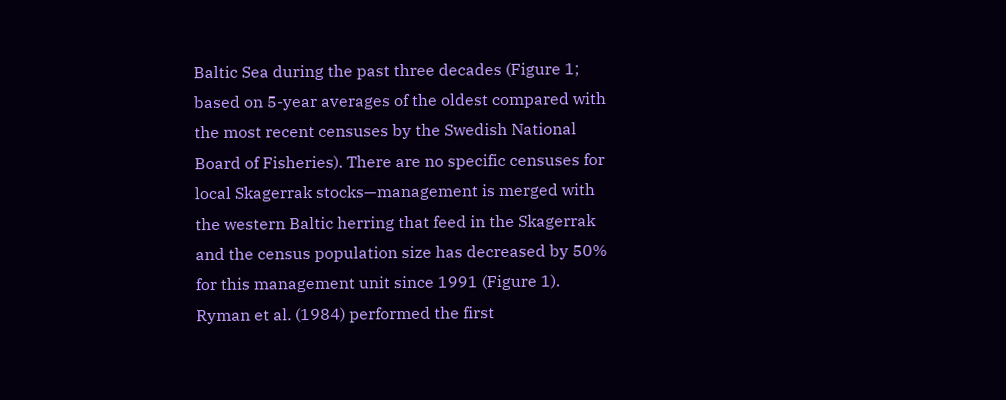Baltic Sea during the past three decades (Figure 1; based on 5-year averages of the oldest compared with the most recent censuses by the Swedish National Board of Fisheries). There are no specific censuses for local Skagerrak stocks—management is merged with the western Baltic herring that feed in the Skagerrak and the census population size has decreased by 50% for this management unit since 1991 (Figure 1). Ryman et al. (1984) performed the first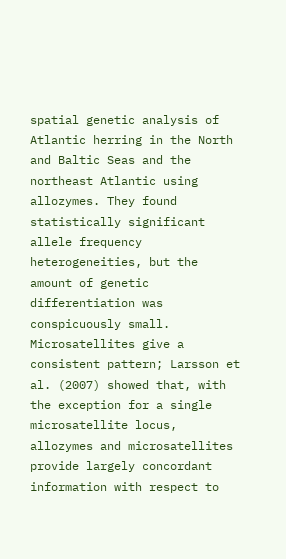spatial genetic analysis of Atlantic herring in the North and Baltic Seas and the northeast Atlantic using allozymes. They found statistically significant allele frequency heterogeneities, but the amount of genetic differentiation was conspicuously small. Microsatellites give a consistent pattern; Larsson et al. (2007) showed that, with the exception for a single microsatellite locus, allozymes and microsatellites provide largely concordant information with respect to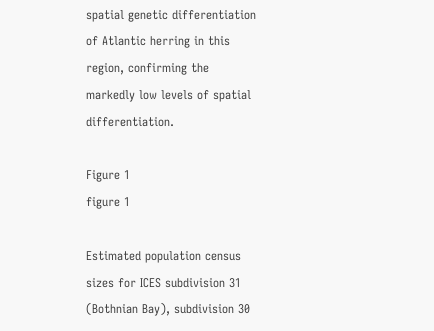spatial genetic differentiation of Atlantic herring in this region, confirming the markedly low levels of spatial differentiation.

Figure 1
figure 1

Estimated population census sizes for ICES subdivision 31 (Bothnian Bay), subdivision 30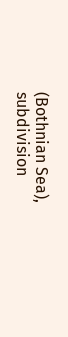(Bothnian Sea), subdivision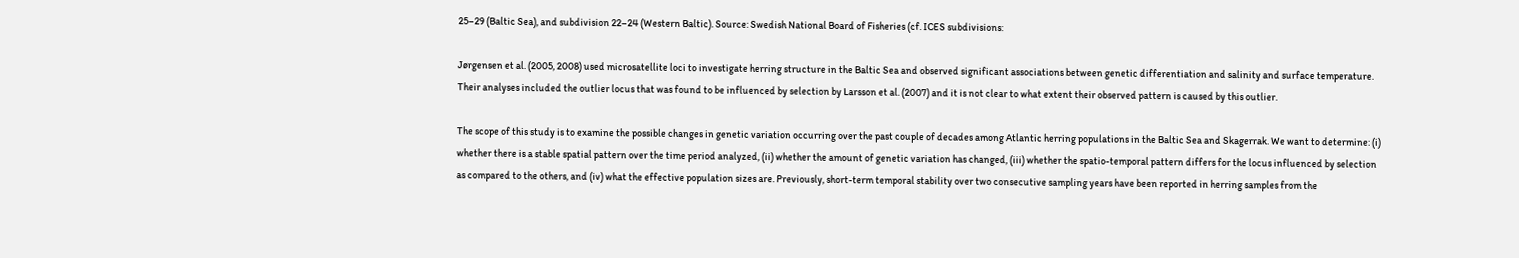25–29 (Baltic Sea), and subdivision 22–24 (Western Baltic). Source: Swedish National Board of Fisheries (cf. ICES subdivisions:

Jørgensen et al. (2005, 2008) used microsatellite loci to investigate herring structure in the Baltic Sea and observed significant associations between genetic differentiation and salinity and surface temperature. Their analyses included the outlier locus that was found to be influenced by selection by Larsson et al. (2007) and it is not clear to what extent their observed pattern is caused by this outlier.

The scope of this study is to examine the possible changes in genetic variation occurring over the past couple of decades among Atlantic herring populations in the Baltic Sea and Skagerrak. We want to determine: (i) whether there is a stable spatial pattern over the time period analyzed, (ii) whether the amount of genetic variation has changed, (iii) whether the spatio-temporal pattern differs for the locus influenced by selection as compared to the others, and (iv) what the effective population sizes are. Previously, short-term temporal stability over two consecutive sampling years have been reported in herring samples from the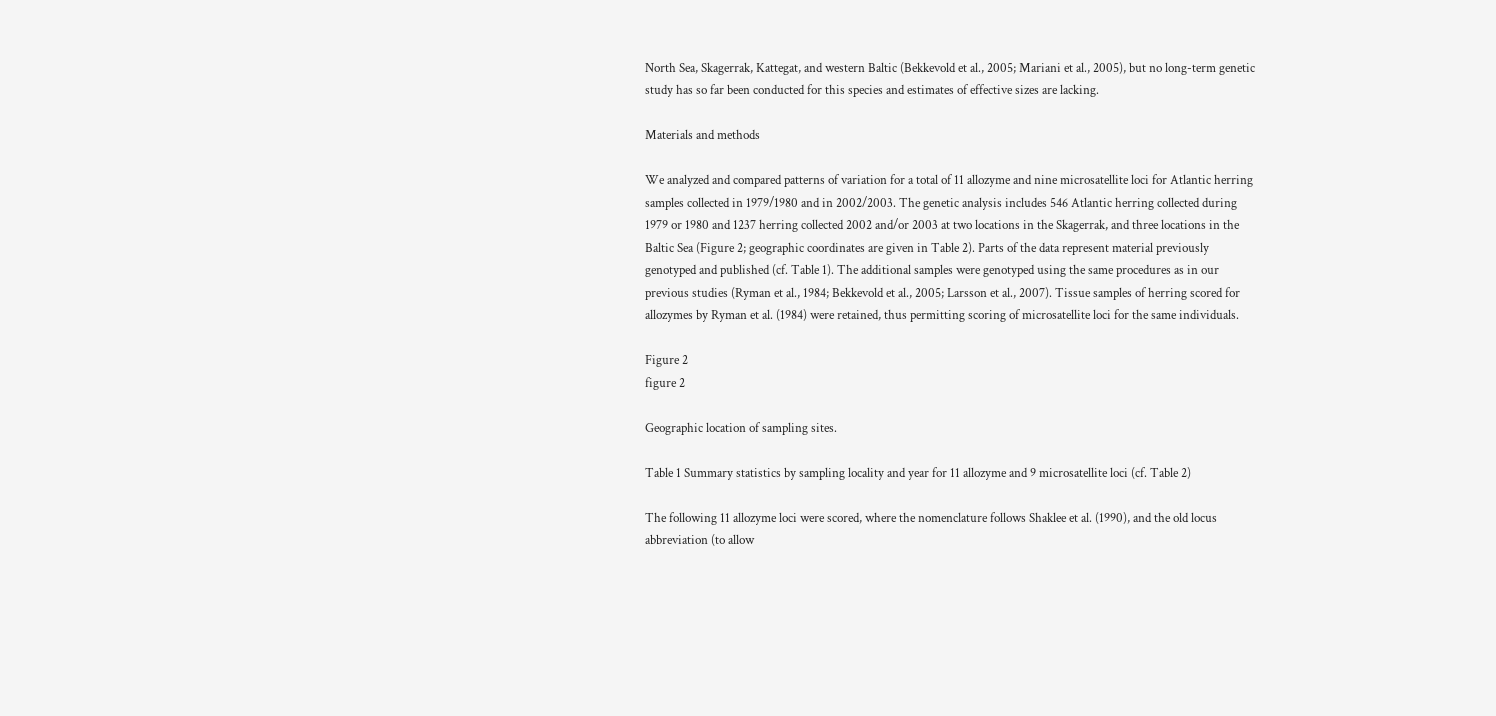North Sea, Skagerrak, Kattegat, and western Baltic (Bekkevold et al., 2005; Mariani et al., 2005), but no long-term genetic study has so far been conducted for this species and estimates of effective sizes are lacking.

Materials and methods

We analyzed and compared patterns of variation for a total of 11 allozyme and nine microsatellite loci for Atlantic herring samples collected in 1979/1980 and in 2002/2003. The genetic analysis includes 546 Atlantic herring collected during 1979 or 1980 and 1237 herring collected 2002 and/or 2003 at two locations in the Skagerrak, and three locations in the Baltic Sea (Figure 2; geographic coordinates are given in Table 2). Parts of the data represent material previously genotyped and published (cf. Table 1). The additional samples were genotyped using the same procedures as in our previous studies (Ryman et al., 1984; Bekkevold et al., 2005; Larsson et al., 2007). Tissue samples of herring scored for allozymes by Ryman et al. (1984) were retained, thus permitting scoring of microsatellite loci for the same individuals.

Figure 2
figure 2

Geographic location of sampling sites.

Table 1 Summary statistics by sampling locality and year for 11 allozyme and 9 microsatellite loci (cf. Table 2)

The following 11 allozyme loci were scored, where the nomenclature follows Shaklee et al. (1990), and the old locus abbreviation (to allow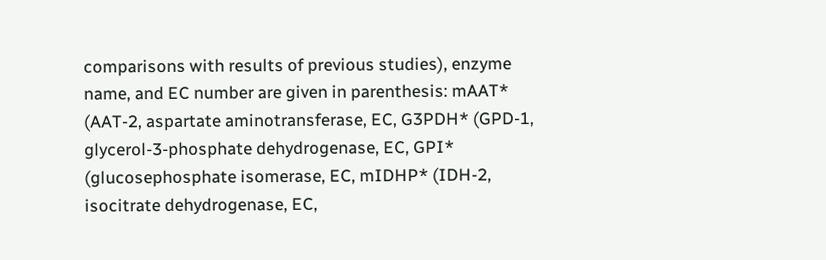comparisons with results of previous studies), enzyme name, and EC number are given in parenthesis: mAAT* (AAT-2, aspartate aminotransferase, EC, G3PDH* (GPD-1, glycerol-3-phosphate dehydrogenase, EC, GPI* (glucosephosphate isomerase, EC, mIDHP* (IDH-2, isocitrate dehydrogenase, EC,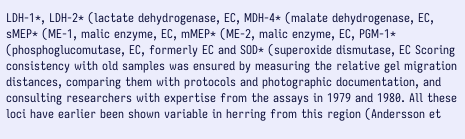LDH-1*, LDH-2* (lactate dehydrogenase, EC, MDH-4* (malate dehydrogenase, EC, sMEP* (ME-1, malic enzyme, EC, mMEP* (ME-2, malic enzyme, EC, PGM-1* (phosphoglucomutase, EC, formerly EC and SOD* (superoxide dismutase, EC Scoring consistency with old samples was ensured by measuring the relative gel migration distances, comparing them with protocols and photographic documentation, and consulting researchers with expertise from the assays in 1979 and 1980. All these loci have earlier been shown variable in herring from this region (Andersson et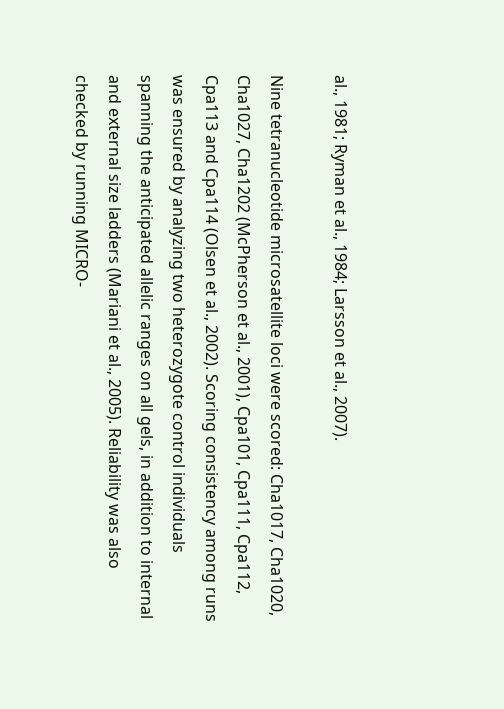al., 1981; Ryman et al., 1984; Larsson et al., 2007).

Nine tetranucleotide microsatellite loci were scored: Cha1017, Cha1020, Cha1027, Cha1202 (McPherson et al., 2001), Cpa101, Cpa111, Cpa112, Cpa113 and Cpa114 (Olsen et al., 2002). Scoring consistency among runs was ensured by analyzing two heterozygote control individuals spanning the anticipated allelic ranges on all gels, in addition to internal and external size ladders (Mariani et al., 2005). Reliability was also checked by running MICRO-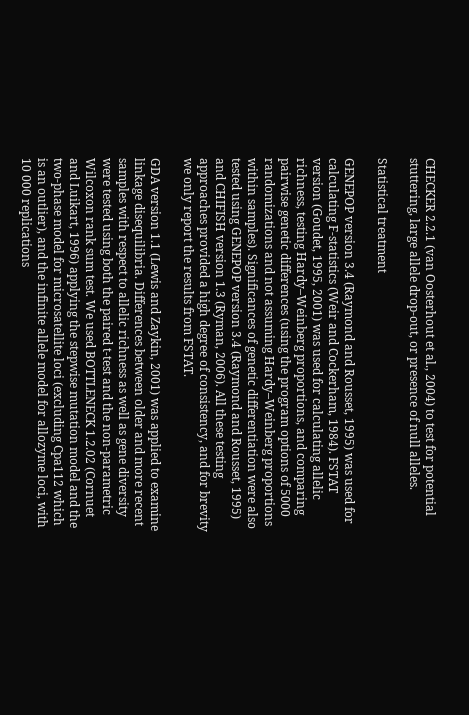CHECKER 2.2.1 (van Oosterhout et al., 2004) to test for potential stuttering, large allele drop-out, or presence of null alleles.

Statistical treatment

GENEPOP version 3.4 (Raymond and Rousset, 1995) was used for calculating F-statistics (Weir and Cockerham, 1984). FSTAT version (Goudet, 1995, 2001) was used for calculating allelic richness, testing Hardy–Weinberg proportions, and comparing pairwise genetic differences (using the program options of 5000 randomizations and not assuming Hardy–Weinberg proportions within samples). Significances of genetic differentiation were also tested using GENEPOP version 3.4 (Raymond and Rousset, 1995) and CHIFISH version 1.3 (Ryman, 2006). All these testing approaches provided a high degree of consistency, and for brevity we only report the results from FSTAT.

GDA version 1.1 (Lewis and Zaykin, 2001) was applied to examine linkage disequilibria. Differences between older and more recent samples with respect to allelic richness as well as gene diversity were tested using both the paired t-test and the non-parametric Wilcoxon rank sum test. We used BOTTLENECK 1.2.02 (Cornuet and Luikart, 1996) applying the stepwise mutation model and the two-phase model for microsatellite loci (excluding Cpa112 which is an outlier), and the infinite allele model for allozyme loci, with 10 000 replications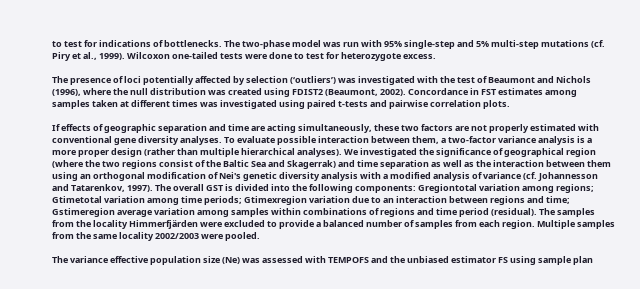to test for indications of bottlenecks. The two-phase model was run with 95% single-step and 5% multi-step mutations (cf. Piry et al., 1999). Wilcoxon one-tailed tests were done to test for heterozygote excess.

The presence of loci potentially affected by selection (‘outliers’) was investigated with the test of Beaumont and Nichols (1996), where the null distribution was created using FDIST2 (Beaumont, 2002). Concordance in FST estimates among samples taken at different times was investigated using paired t-tests and pairwise correlation plots.

If effects of geographic separation and time are acting simultaneously, these two factors are not properly estimated with conventional gene diversity analyses. To evaluate possible interaction between them, a two-factor variance analysis is a more proper design (rather than multiple hierarchical analyses). We investigated the significance of geographical region (where the two regions consist of the Baltic Sea and Skagerrak) and time separation as well as the interaction between them using an orthogonal modification of Nei's genetic diversity analysis with a modified analysis of variance (cf. Johannesson and Tatarenkov, 1997). The overall GST is divided into the following components: Gregiontotal variation among regions; Gtimetotal variation among time periods; Gtimexregion variation due to an interaction between regions and time; Gstimeregion average variation among samples within combinations of regions and time period (residual). The samples from the locality Himmerfjärden were excluded to provide a balanced number of samples from each region. Multiple samples from the same locality 2002/2003 were pooled.

The variance effective population size (Ne) was assessed with TEMPOFS and the unbiased estimator FS using sample plan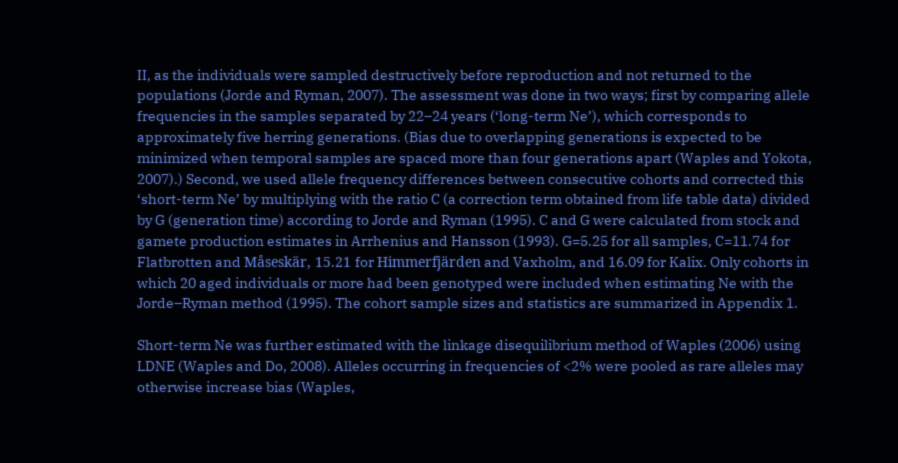II, as the individuals were sampled destructively before reproduction and not returned to the populations (Jorde and Ryman, 2007). The assessment was done in two ways; first by comparing allele frequencies in the samples separated by 22–24 years (‘long-term Ne’), which corresponds to approximately five herring generations. (Bias due to overlapping generations is expected to be minimized when temporal samples are spaced more than four generations apart (Waples and Yokota, 2007).) Second, we used allele frequency differences between consecutive cohorts and corrected this ‘short-term Ne’ by multiplying with the ratio C (a correction term obtained from life table data) divided by G (generation time) according to Jorde and Ryman (1995). C and G were calculated from stock and gamete production estimates in Arrhenius and Hansson (1993). G=5.25 for all samples, C=11.74 for Flatbrotten and Måseskär, 15.21 for Himmerfjärden and Vaxholm, and 16.09 for Kalix. Only cohorts in which 20 aged individuals or more had been genotyped were included when estimating Ne with the Jorde–Ryman method (1995). The cohort sample sizes and statistics are summarized in Appendix 1.

Short-term Ne was further estimated with the linkage disequilibrium method of Waples (2006) using LDNE (Waples and Do, 2008). Alleles occurring in frequencies of <2% were pooled as rare alleles may otherwise increase bias (Waples,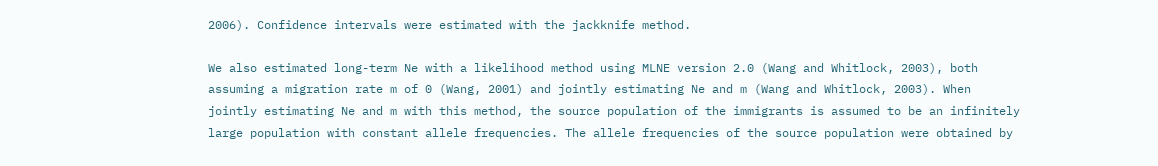2006). Confidence intervals were estimated with the jackknife method.

We also estimated long-term Ne with a likelihood method using MLNE version 2.0 (Wang and Whitlock, 2003), both assuming a migration rate m of 0 (Wang, 2001) and jointly estimating Ne and m (Wang and Whitlock, 2003). When jointly estimating Ne and m with this method, the source population of the immigrants is assumed to be an infinitely large population with constant allele frequencies. The allele frequencies of the source population were obtained by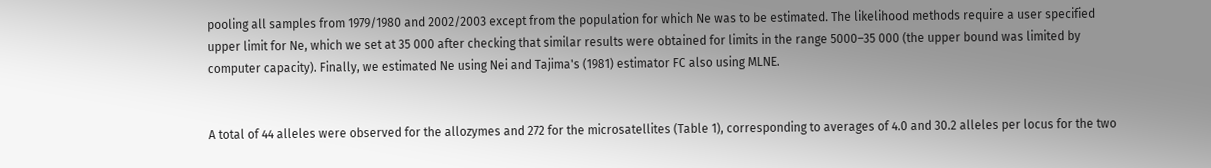pooling all samples from 1979/1980 and 2002/2003 except from the population for which Ne was to be estimated. The likelihood methods require a user specified upper limit for Ne, which we set at 35 000 after checking that similar results were obtained for limits in the range 5000–35 000 (the upper bound was limited by computer capacity). Finally, we estimated Ne using Nei and Tajima's (1981) estimator FC also using MLNE.


A total of 44 alleles were observed for the allozymes and 272 for the microsatellites (Table 1), corresponding to averages of 4.0 and 30.2 alleles per locus for the two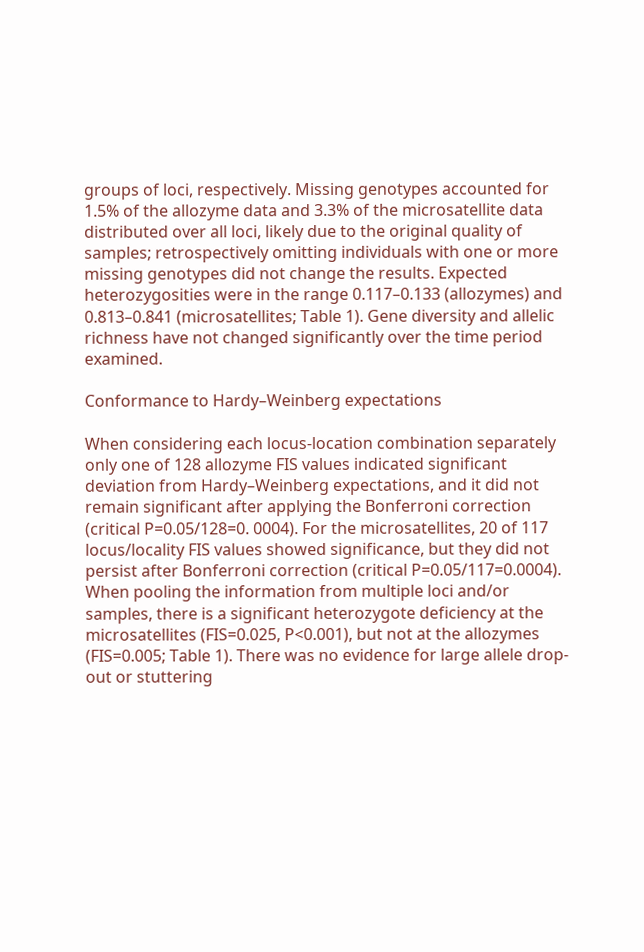groups of loci, respectively. Missing genotypes accounted for 1.5% of the allozyme data and 3.3% of the microsatellite data distributed over all loci, likely due to the original quality of samples; retrospectively omitting individuals with one or more missing genotypes did not change the results. Expected heterozygosities were in the range 0.117–0.133 (allozymes) and 0.813–0.841 (microsatellites; Table 1). Gene diversity and allelic richness have not changed significantly over the time period examined.

Conformance to Hardy–Weinberg expectations

When considering each locus-location combination separately only one of 128 allozyme FIS values indicated significant deviation from Hardy–Weinberg expectations, and it did not remain significant after applying the Bonferroni correction (critical P=0.05/128=0. 0004). For the microsatellites, 20 of 117 locus/locality FIS values showed significance, but they did not persist after Bonferroni correction (critical P=0.05/117=0.0004). When pooling the information from multiple loci and/or samples, there is a significant heterozygote deficiency at the microsatellites (FIS=0.025, P<0.001), but not at the allozymes (FIS=0.005; Table 1). There was no evidence for large allele drop-out or stuttering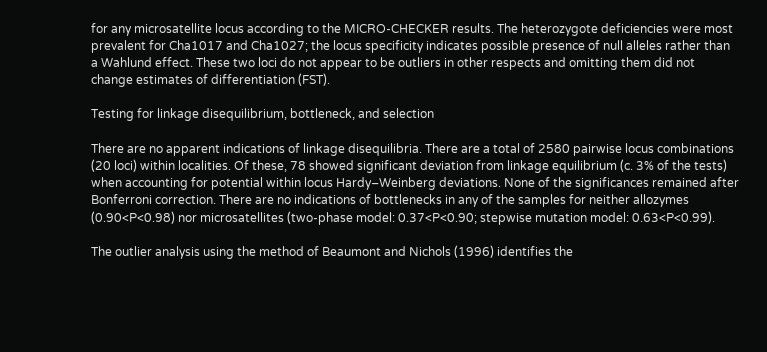for any microsatellite locus according to the MICRO-CHECKER results. The heterozygote deficiencies were most prevalent for Cha1017 and Cha1027; the locus specificity indicates possible presence of null alleles rather than a Wahlund effect. These two loci do not appear to be outliers in other respects and omitting them did not change estimates of differentiation (FST).

Testing for linkage disequilibrium, bottleneck, and selection

There are no apparent indications of linkage disequilibria. There are a total of 2580 pairwise locus combinations (20 loci) within localities. Of these, 78 showed significant deviation from linkage equilibrium (c. 3% of the tests) when accounting for potential within locus Hardy–Weinberg deviations. None of the significances remained after Bonferroni correction. There are no indications of bottlenecks in any of the samples for neither allozymes (0.90<P<0.98) nor microsatellites (two-phase model: 0.37<P<0.90; stepwise mutation model: 0.63<P<0.99).

The outlier analysis using the method of Beaumont and Nichols (1996) identifies the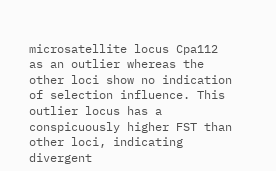microsatellite locus Cpa112 as an outlier whereas the other loci show no indication of selection influence. This outlier locus has a conspicuously higher FST than other loci, indicating divergent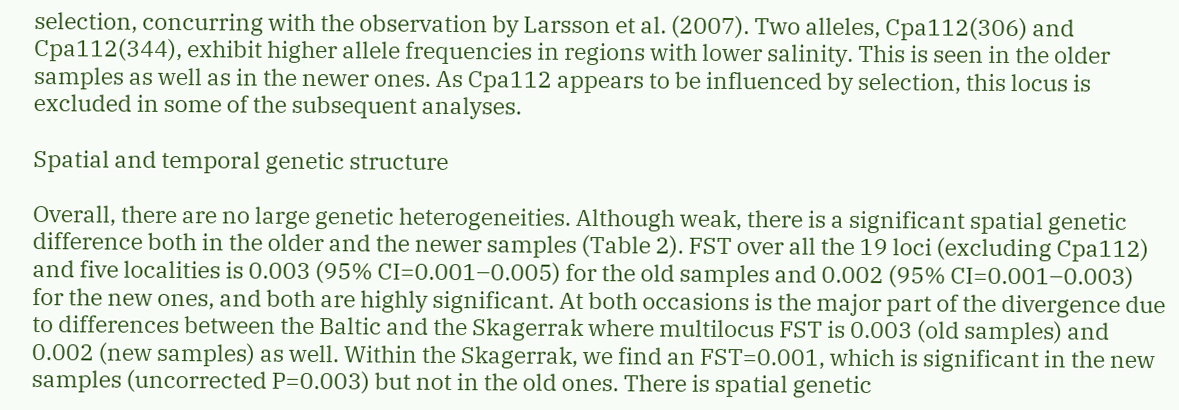selection, concurring with the observation by Larsson et al. (2007). Two alleles, Cpa112(306) and Cpa112(344), exhibit higher allele frequencies in regions with lower salinity. This is seen in the older samples as well as in the newer ones. As Cpa112 appears to be influenced by selection, this locus is excluded in some of the subsequent analyses.

Spatial and temporal genetic structure

Overall, there are no large genetic heterogeneities. Although weak, there is a significant spatial genetic difference both in the older and the newer samples (Table 2). FST over all the 19 loci (excluding Cpa112) and five localities is 0.003 (95% CI=0.001–0.005) for the old samples and 0.002 (95% CI=0.001–0.003) for the new ones, and both are highly significant. At both occasions is the major part of the divergence due to differences between the Baltic and the Skagerrak where multilocus FST is 0.003 (old samples) and 0.002 (new samples) as well. Within the Skagerrak, we find an FST=0.001, which is significant in the new samples (uncorrected P=0.003) but not in the old ones. There is spatial genetic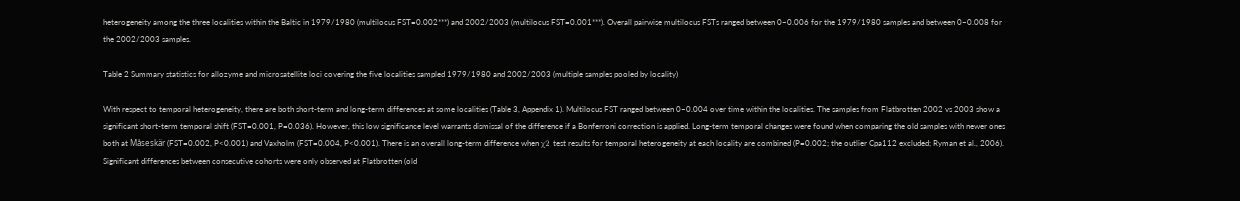heterogeneity among the three localities within the Baltic in 1979/1980 (multilocus FST=0.002***) and 2002/2003 (multilocus FST=0.001***). Overall pairwise multilocus FSTs ranged between 0–0.006 for the 1979/1980 samples and between 0–0.008 for the 2002/2003 samples.

Table 2 Summary statistics for allozyme and microsatellite loci covering the five localities sampled 1979/1980 and 2002/2003 (multiple samples pooled by locality)

With respect to temporal heterogeneity, there are both short-term and long-term differences at some localities (Table 3, Appendix 1). Multilocus FST ranged between 0–0.004 over time within the localities. The samples from Flatbrotten 2002 vs 2003 show a significant short-term temporal shift (FST=0.001, P=0.036). However, this low significance level warrants dismissal of the difference if a Bonferroni correction is applied. Long-term temporal changes were found when comparing the old samples with newer ones both at Måseskär (FST=0.002, P<0.001) and Vaxholm (FST=0.004, P<0.001). There is an overall long-term difference when χ2 test results for temporal heterogeneity at each locality are combined (P=0.002; the outlier Cpa112 excluded; Ryman et al., 2006). Significant differences between consecutive cohorts were only observed at Flatbrotten (old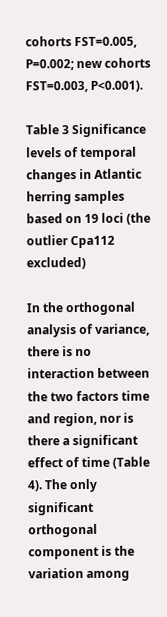cohorts FST=0.005, P=0.002; new cohorts FST=0.003, P<0.001).

Table 3 Significance levels of temporal changes in Atlantic herring samples based on 19 loci (the outlier Cpa112 excluded)

In the orthogonal analysis of variance, there is no interaction between the two factors time and region, nor is there a significant effect of time (Table 4). The only significant orthogonal component is the variation among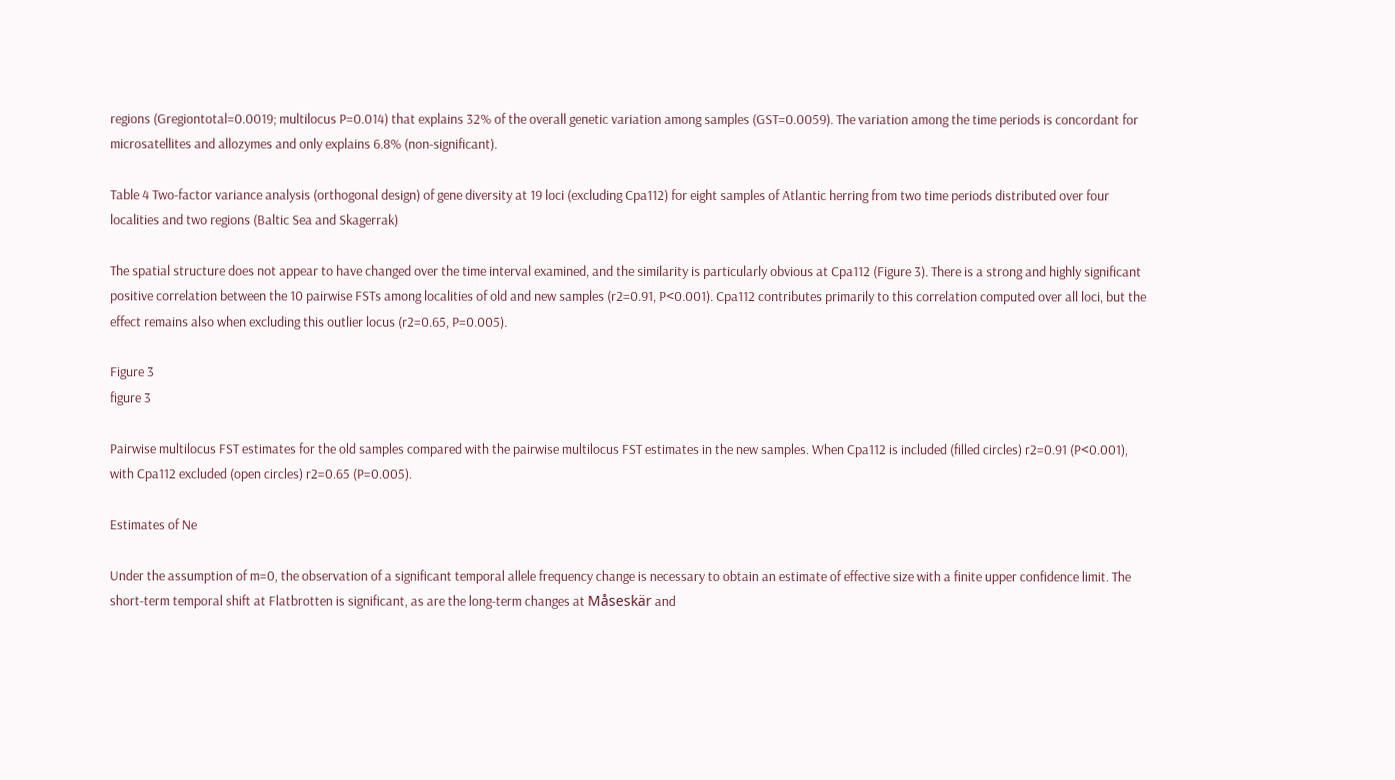regions (Gregiontotal=0.0019; multilocus P=0.014) that explains 32% of the overall genetic variation among samples (GST=0.0059). The variation among the time periods is concordant for microsatellites and allozymes and only explains 6.8% (non-significant).

Table 4 Two-factor variance analysis (orthogonal design) of gene diversity at 19 loci (excluding Cpa112) for eight samples of Atlantic herring from two time periods distributed over four localities and two regions (Baltic Sea and Skagerrak)

The spatial structure does not appear to have changed over the time interval examined, and the similarity is particularly obvious at Cpa112 (Figure 3). There is a strong and highly significant positive correlation between the 10 pairwise FSTs among localities of old and new samples (r2=0.91, P<0.001). Cpa112 contributes primarily to this correlation computed over all loci, but the effect remains also when excluding this outlier locus (r2=0.65, P=0.005).

Figure 3
figure 3

Pairwise multilocus FST estimates for the old samples compared with the pairwise multilocus FST estimates in the new samples. When Cpa112 is included (filled circles) r2=0.91 (P<0.001), with Cpa112 excluded (open circles) r2=0.65 (P=0.005).

Estimates of Ne

Under the assumption of m=0, the observation of a significant temporal allele frequency change is necessary to obtain an estimate of effective size with a finite upper confidence limit. The short-term temporal shift at Flatbrotten is significant, as are the long-term changes at Måseskär and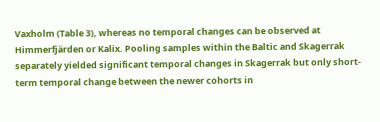Vaxholm (Table 3), whereas no temporal changes can be observed at Himmerfjärden or Kalix. Pooling samples within the Baltic and Skagerrak separately yielded significant temporal changes in Skagerrak but only short-term temporal change between the newer cohorts in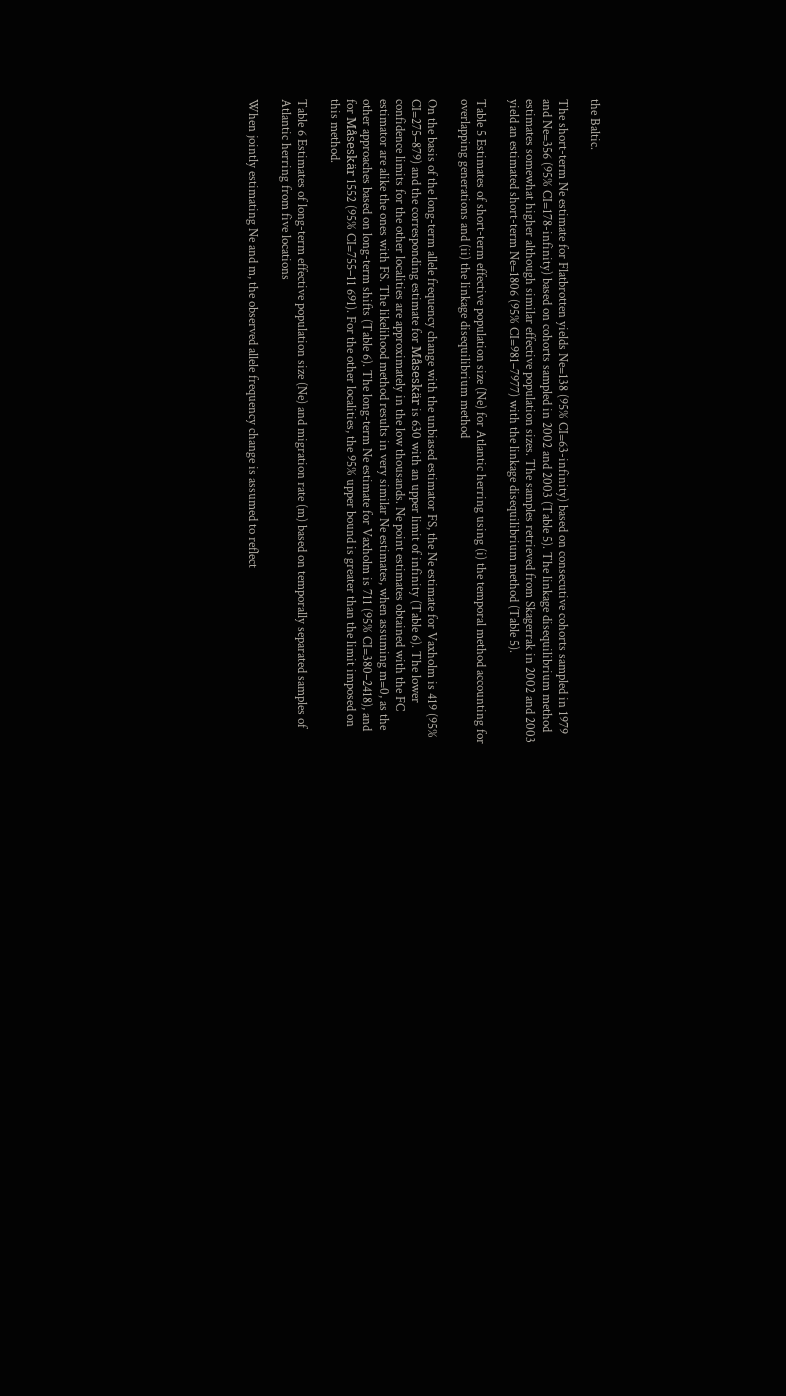the Baltic.

The short-term Ne estimate for Flatbrotten yields Ne=138 (95% CI=63-infinity) based on consecutive cohorts sampled in 1979 and Ne=356 (95% CI=178-infinity) based on cohorts sampled in 2002 and 2003 (Table 5). The linkage disequilibrium method estimates somewhat higher although similar effective population sizes. The samples retrieved from Skagerrak in 2002 and 2003 yield an estimated short-term Ne=1806 (95% CI=981–7977) with the linkage disequilibrium method (Table 5).

Table 5 Estimates of short-term effective population size (Ne) for Atlantic herring using (i) the temporal method accounting for overlapping generations and (ii) the linkage disequilibrium method

On the basis of the long-term allele frequency change with the unbiased estimator FS, the Ne estimate for Vaxholm is 419 (95% CI=275–879) and the corresponding estimate for Måseskär is 630 with an upper limit of infinity (Table 6). The lower confidence limits for the other localities are approximately in the low thousands. Ne point estimates obtained with the FC estimator are alike the ones with FS. The likelihood method results in very similar Ne estimates, when assuming m=0, as the other approaches based on long-term shifts (Table 6). The long-term Ne estimate for Vaxholm is 711 (95% CI=380–2418), and for Måseskär 1552 (95% CI=755–11 691). For the other localities, the 95% upper bound is greater than the limit imposed on this method.

Table 6 Estimates of long-term effective population size (Ne) and migration rate (m) based on temporally separated samples of Atlantic herring from five locations

When jointly estimating Ne and m, the observed allele frequency change is assumed to reflect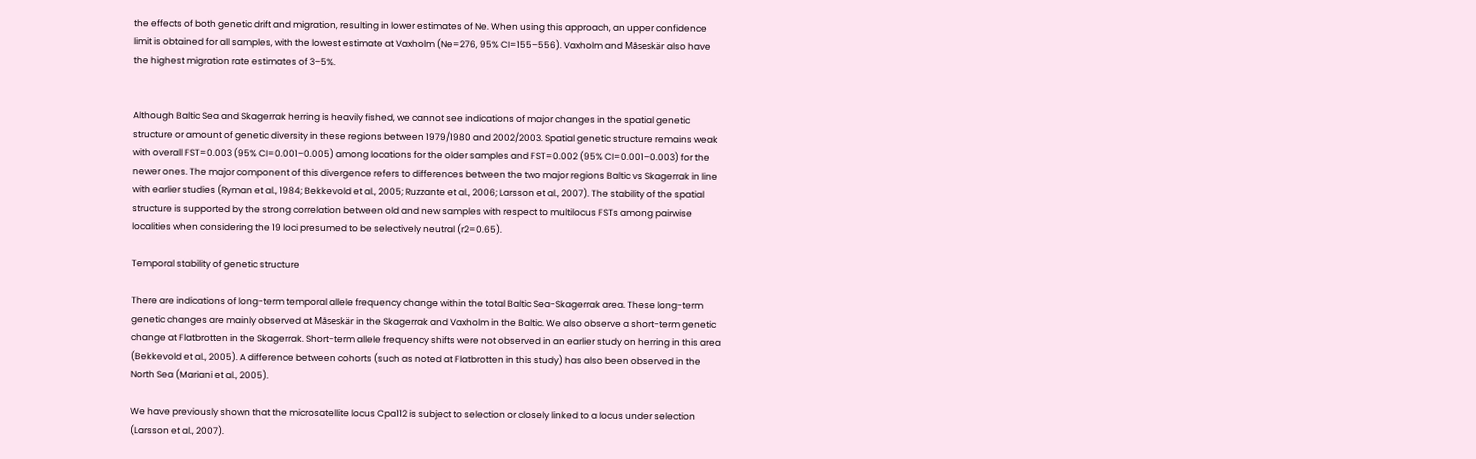the effects of both genetic drift and migration, resulting in lower estimates of Ne. When using this approach, an upper confidence limit is obtained for all samples, with the lowest estimate at Vaxholm (Ne=276, 95% CI=155–556). Vaxholm and Måseskär also have the highest migration rate estimates of 3–5%.


Although Baltic Sea and Skagerrak herring is heavily fished, we cannot see indications of major changes in the spatial genetic structure or amount of genetic diversity in these regions between 1979/1980 and 2002/2003. Spatial genetic structure remains weak with overall FST=0.003 (95% CI=0.001–0.005) among locations for the older samples and FST=0.002 (95% CI=0.001–0.003) for the newer ones. The major component of this divergence refers to differences between the two major regions Baltic vs Skagerrak in line with earlier studies (Ryman et al., 1984; Bekkevold et al., 2005; Ruzzante et al., 2006; Larsson et al., 2007). The stability of the spatial structure is supported by the strong correlation between old and new samples with respect to multilocus FSTs among pairwise localities when considering the 19 loci presumed to be selectively neutral (r2=0.65).

Temporal stability of genetic structure

There are indications of long-term temporal allele frequency change within the total Baltic Sea-Skagerrak area. These long-term genetic changes are mainly observed at Måseskär in the Skagerrak and Vaxholm in the Baltic. We also observe a short-term genetic change at Flatbrotten in the Skagerrak. Short-term allele frequency shifts were not observed in an earlier study on herring in this area (Bekkevold et al., 2005). A difference between cohorts (such as noted at Flatbrotten in this study) has also been observed in the North Sea (Mariani et al., 2005).

We have previously shown that the microsatellite locus Cpa112 is subject to selection or closely linked to a locus under selection (Larsson et al., 2007).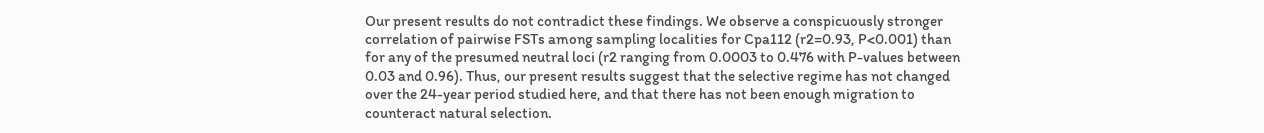Our present results do not contradict these findings. We observe a conspicuously stronger correlation of pairwise FSTs among sampling localities for Cpa112 (r2=0.93, P<0.001) than for any of the presumed neutral loci (r2 ranging from 0.0003 to 0.476 with P-values between 0.03 and 0.96). Thus, our present results suggest that the selective regime has not changed over the 24-year period studied here, and that there has not been enough migration to counteract natural selection.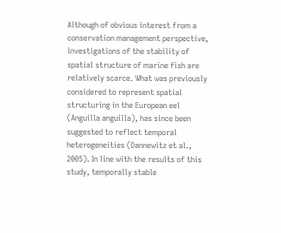Although of obvious interest from a conservation management perspective, investigations of the stability of spatial structure of marine fish are relatively scarce. What was previously considered to represent spatial structuring in the European eel (Anguilla anguilla), has since been suggested to reflect temporal heterogeneities (Dannewitz et al., 2005). In line with the results of this study, temporally stable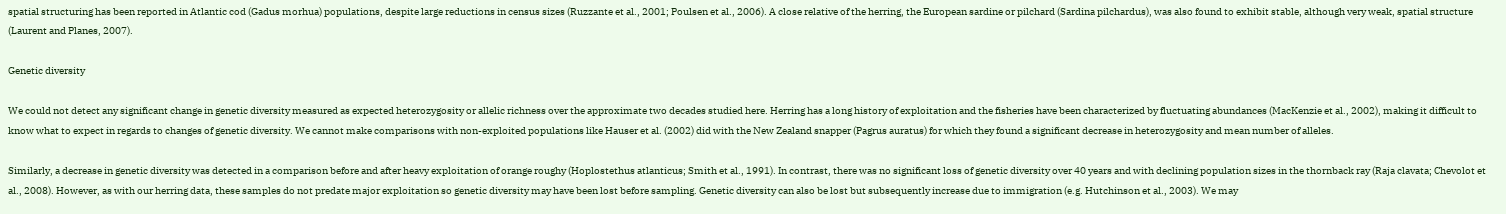spatial structuring has been reported in Atlantic cod (Gadus morhua) populations, despite large reductions in census sizes (Ruzzante et al., 2001; Poulsen et al., 2006). A close relative of the herring, the European sardine or pilchard (Sardina pilchardus), was also found to exhibit stable, although very weak, spatial structure (Laurent and Planes, 2007).

Genetic diversity

We could not detect any significant change in genetic diversity measured as expected heterozygosity or allelic richness over the approximate two decades studied here. Herring has a long history of exploitation and the fisheries have been characterized by fluctuating abundances (MacKenzie et al., 2002), making it difficult to know what to expect in regards to changes of genetic diversity. We cannot make comparisons with non-exploited populations like Hauser et al. (2002) did with the New Zealand snapper (Pagrus auratus) for which they found a significant decrease in heterozygosity and mean number of alleles.

Similarly, a decrease in genetic diversity was detected in a comparison before and after heavy exploitation of orange roughy (Hoplostethus atlanticus; Smith et al., 1991). In contrast, there was no significant loss of genetic diversity over 40 years and with declining population sizes in the thornback ray (Raja clavata; Chevolot et al., 2008). However, as with our herring data, these samples do not predate major exploitation so genetic diversity may have been lost before sampling. Genetic diversity can also be lost but subsequently increase due to immigration (e.g. Hutchinson et al., 2003). We may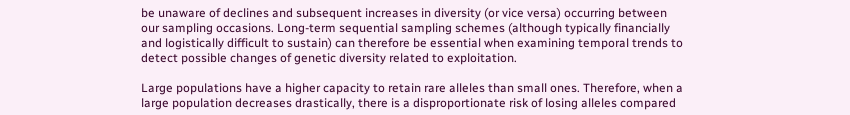be unaware of declines and subsequent increases in diversity (or vice versa) occurring between our sampling occasions. Long-term sequential sampling schemes (although typically financially and logistically difficult to sustain) can therefore be essential when examining temporal trends to detect possible changes of genetic diversity related to exploitation.

Large populations have a higher capacity to retain rare alleles than small ones. Therefore, when a large population decreases drastically, there is a disproportionate risk of losing alleles compared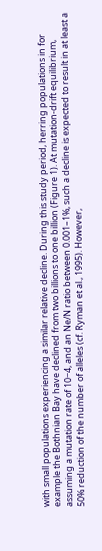with small populations experiencing a similar relative decline. During this study period, herring populations in for example the Bothnian Bay have declined from two billions to one billion (Figure 1). At mutation-drift equilibrium, assuming a mutation rate of 10−4, and an Ne/N ratio between 0.001–1%, such a decline is expected to result in at least a 50% reduction of the number of alleles (cf. Ryman et al., 1995). However,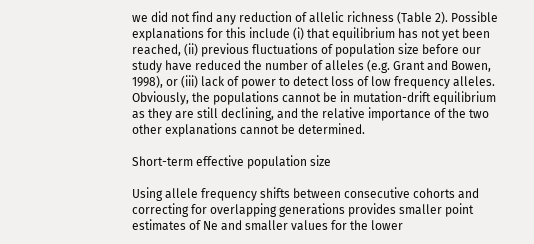we did not find any reduction of allelic richness (Table 2). Possible explanations for this include (i) that equilibrium has not yet been reached, (ii) previous fluctuations of population size before our study have reduced the number of alleles (e.g. Grant and Bowen, 1998), or (iii) lack of power to detect loss of low frequency alleles. Obviously, the populations cannot be in mutation-drift equilibrium as they are still declining, and the relative importance of the two other explanations cannot be determined.

Short-term effective population size

Using allele frequency shifts between consecutive cohorts and correcting for overlapping generations provides smaller point estimates of Ne and smaller values for the lower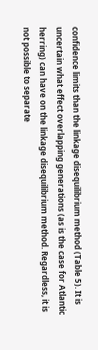confidence limits than the linkage disequilibrium method (Table 5). It is uncertain what effect overlapping generations (as is the case for Atlantic herring) can have on the linkage disequilibrium method. Regardless, it is not possible to separate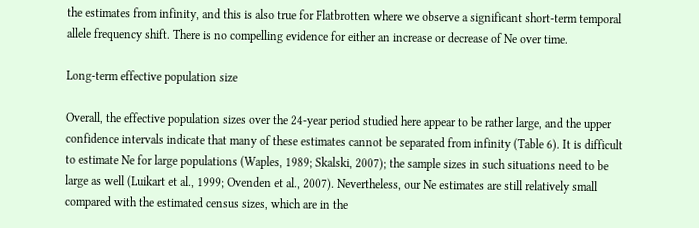the estimates from infinity, and this is also true for Flatbrotten where we observe a significant short-term temporal allele frequency shift. There is no compelling evidence for either an increase or decrease of Ne over time.

Long-term effective population size

Overall, the effective population sizes over the 24-year period studied here appear to be rather large, and the upper confidence intervals indicate that many of these estimates cannot be separated from infinity (Table 6). It is difficult to estimate Ne for large populations (Waples, 1989; Skalski, 2007); the sample sizes in such situations need to be large as well (Luikart et al., 1999; Ovenden et al., 2007). Nevertheless, our Ne estimates are still relatively small compared with the estimated census sizes, which are in the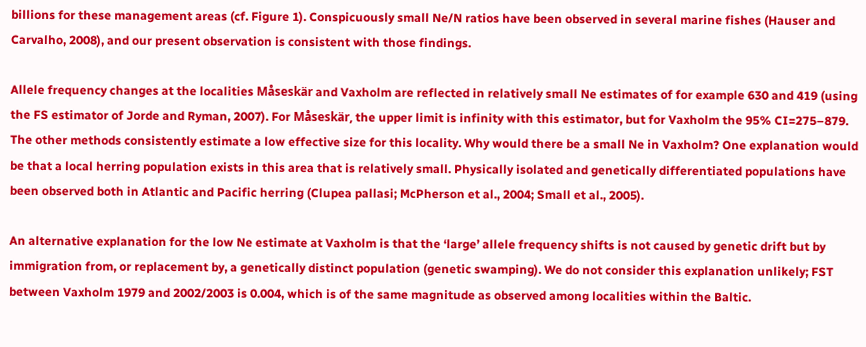billions for these management areas (cf. Figure 1). Conspicuously small Ne/N ratios have been observed in several marine fishes (Hauser and Carvalho, 2008), and our present observation is consistent with those findings.

Allele frequency changes at the localities Måseskär and Vaxholm are reflected in relatively small Ne estimates of for example 630 and 419 (using the FS estimator of Jorde and Ryman, 2007). For Måseskär, the upper limit is infinity with this estimator, but for Vaxholm the 95% CI=275–879. The other methods consistently estimate a low effective size for this locality. Why would there be a small Ne in Vaxholm? One explanation would be that a local herring population exists in this area that is relatively small. Physically isolated and genetically differentiated populations have been observed both in Atlantic and Pacific herring (Clupea pallasi; McPherson et al., 2004; Small et al., 2005).

An alternative explanation for the low Ne estimate at Vaxholm is that the ‘large’ allele frequency shifts is not caused by genetic drift but by immigration from, or replacement by, a genetically distinct population (genetic swamping). We do not consider this explanation unlikely; FST between Vaxholm 1979 and 2002/2003 is 0.004, which is of the same magnitude as observed among localities within the Baltic.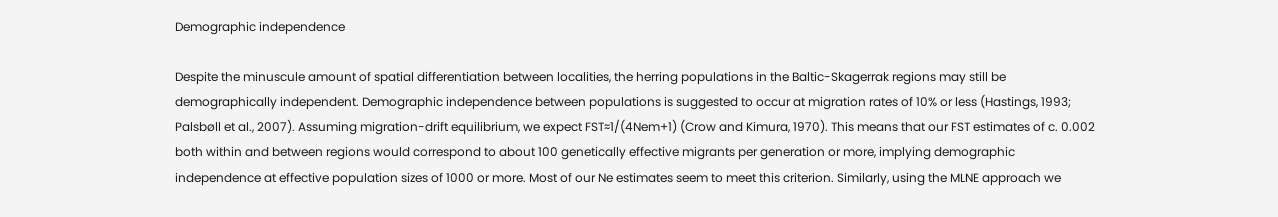Demographic independence

Despite the minuscule amount of spatial differentiation between localities, the herring populations in the Baltic-Skagerrak regions may still be demographically independent. Demographic independence between populations is suggested to occur at migration rates of 10% or less (Hastings, 1993; Palsbøll et al., 2007). Assuming migration-drift equilibrium, we expect FST≈1/(4Nem+1) (Crow and Kimura, 1970). This means that our FST estimates of c. 0.002 both within and between regions would correspond to about 100 genetically effective migrants per generation or more, implying demographic independence at effective population sizes of 1000 or more. Most of our Ne estimates seem to meet this criterion. Similarly, using the MLNE approach we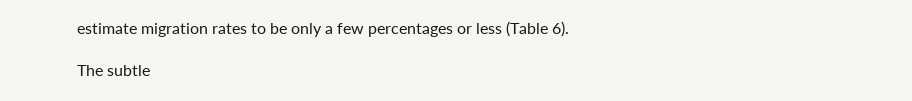estimate migration rates to be only a few percentages or less (Table 6).

The subtle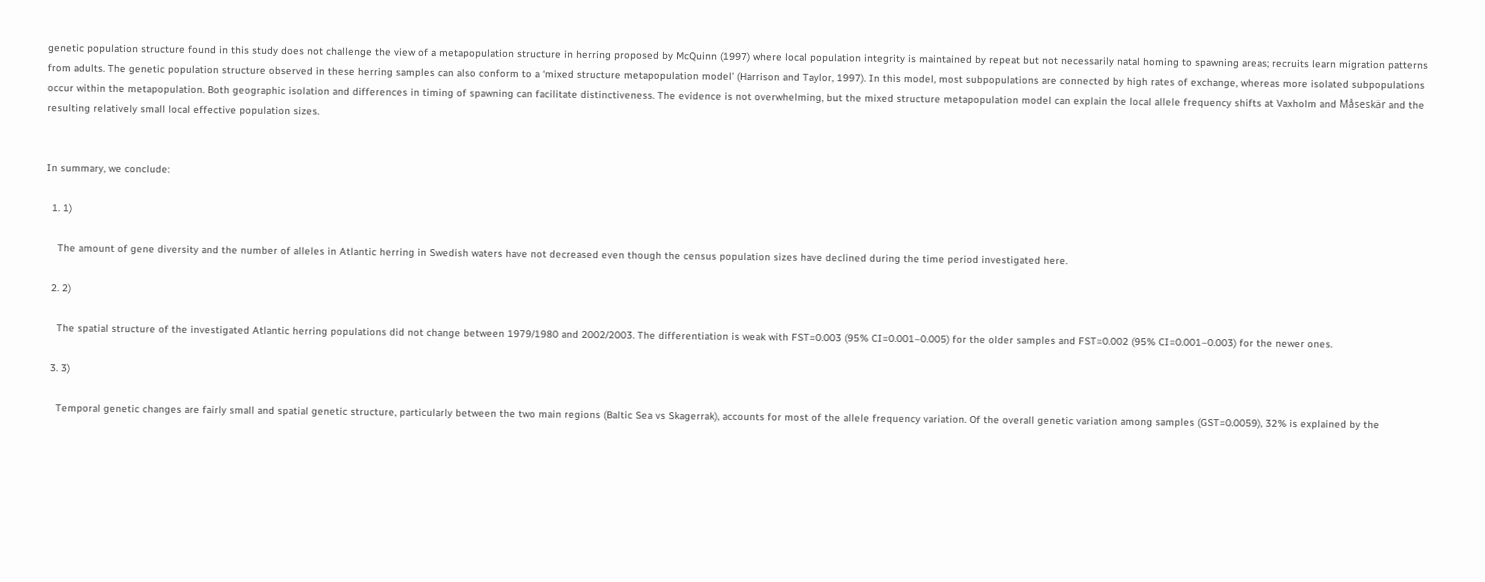genetic population structure found in this study does not challenge the view of a metapopulation structure in herring proposed by McQuinn (1997) where local population integrity is maintained by repeat but not necessarily natal homing to spawning areas; recruits learn migration patterns from adults. The genetic population structure observed in these herring samples can also conform to a ‘mixed structure metapopulation model’ (Harrison and Taylor, 1997). In this model, most subpopulations are connected by high rates of exchange, whereas more isolated subpopulations occur within the metapopulation. Both geographic isolation and differences in timing of spawning can facilitate distinctiveness. The evidence is not overwhelming, but the mixed structure metapopulation model can explain the local allele frequency shifts at Vaxholm and Måseskär and the resulting relatively small local effective population sizes.


In summary, we conclude:

  1. 1)

    The amount of gene diversity and the number of alleles in Atlantic herring in Swedish waters have not decreased even though the census population sizes have declined during the time period investigated here.

  2. 2)

    The spatial structure of the investigated Atlantic herring populations did not change between 1979/1980 and 2002/2003. The differentiation is weak with FST=0.003 (95% CI=0.001–0.005) for the older samples and FST=0.002 (95% CI=0.001–0.003) for the newer ones.

  3. 3)

    Temporal genetic changes are fairly small and spatial genetic structure, particularly between the two main regions (Baltic Sea vs Skagerrak), accounts for most of the allele frequency variation. Of the overall genetic variation among samples (GST=0.0059), 32% is explained by the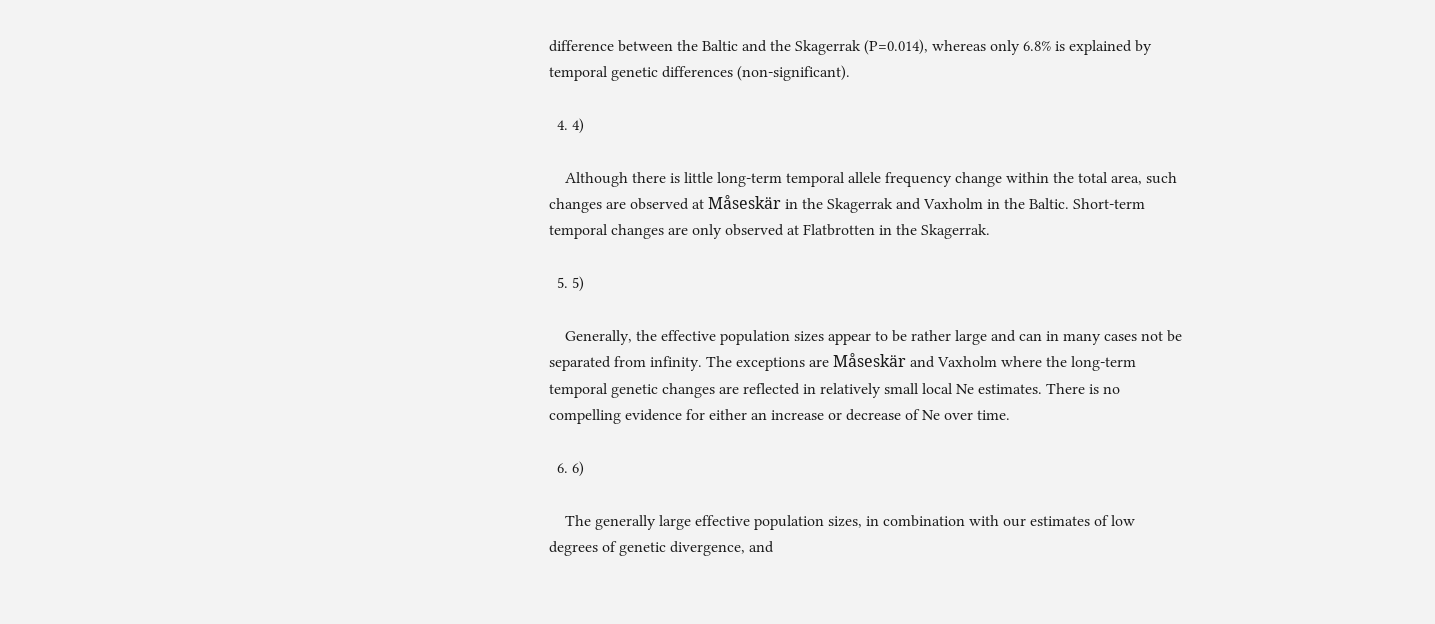difference between the Baltic and the Skagerrak (P=0.014), whereas only 6.8% is explained by temporal genetic differences (non-significant).

  4. 4)

    Although there is little long-term temporal allele frequency change within the total area, such changes are observed at Måseskär in the Skagerrak and Vaxholm in the Baltic. Short-term temporal changes are only observed at Flatbrotten in the Skagerrak.

  5. 5)

    Generally, the effective population sizes appear to be rather large and can in many cases not be separated from infinity. The exceptions are Måseskär and Vaxholm where the long-term temporal genetic changes are reflected in relatively small local Ne estimates. There is no compelling evidence for either an increase or decrease of Ne over time.

  6. 6)

    The generally large effective population sizes, in combination with our estimates of low degrees of genetic divergence, and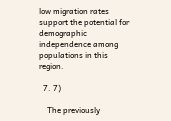low migration rates support the potential for demographic independence among populations in this region.

  7. 7)

    The previously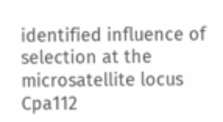identified influence of selection at the microsatellite locus Cpa112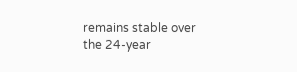remains stable over the 24-year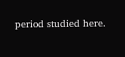period studied here.